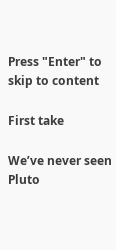Press "Enter" to skip to content

First take

We’ve never seen Pluto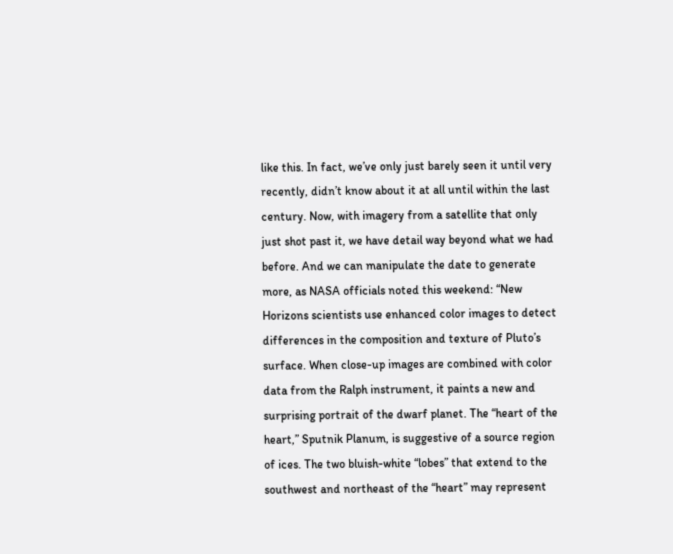like this. In fact, we’ve only just barely seen it until very recently, didn’t know about it at all until within the last century. Now, with imagery from a satellite that only just shot past it, we have detail way beyond what we had before. And we can manipulate the date to generate more, as NASA officials noted this weekend: “New Horizons scientists use enhanced color images to detect differences in the composition and texture of Pluto’s surface. When close-up images are combined with color data from the Ralph instrument, it paints a new and surprising portrait of the dwarf planet. The “heart of the heart,” Sputnik Planum, is suggestive of a source region of ices. The two bluish-white “lobes” that extend to the southwest and northeast of the “heart” may represent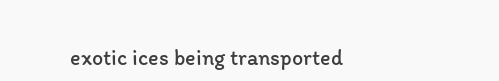exotic ices being transported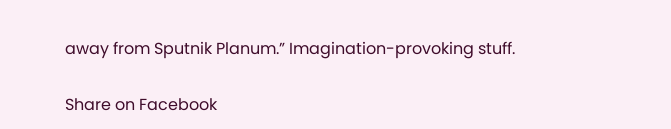away from Sputnik Planum.” Imagination-provoking stuff.

Share on Facebook